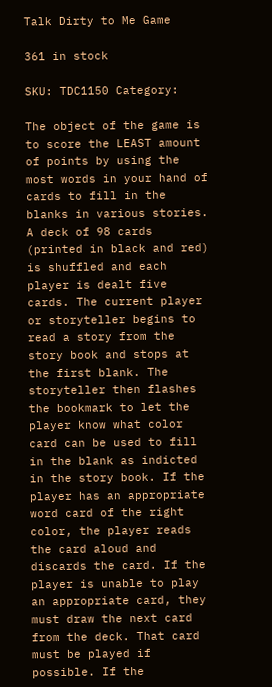Talk Dirty to Me Game

361 in stock

SKU: TDC1150 Category:

The object of the game is to score the LEAST amount of points by using the most words in your hand of cards to fill in the blanks in various stories. A deck of 98 cards (printed in black and red) is shuffled and each player is dealt five cards. The current player or storyteller begins to read a story from the story book and stops at the first blank. The storyteller then flashes the bookmark to let the player know what color card can be used to fill in the blank as indicted in the story book. If the player has an appropriate word card of the right color, the player reads the card aloud and discards the card. If the player is unable to play an appropriate card, they must draw the next card from the deck. That card must be played if possible. If the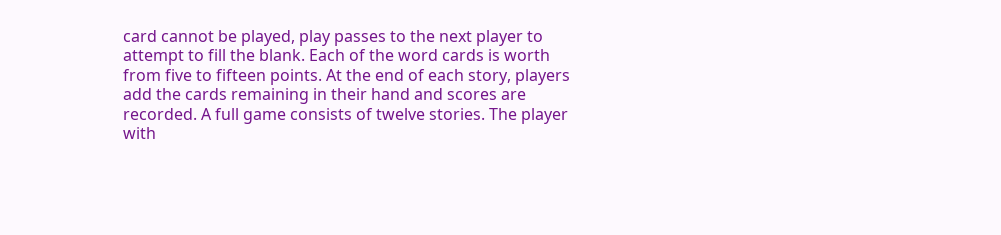card cannot be played, play passes to the next player to attempt to fill the blank. Each of the word cards is worth from five to fifteen points. At the end of each story, players add the cards remaining in their hand and scores are recorded. A full game consists of twelve stories. The player with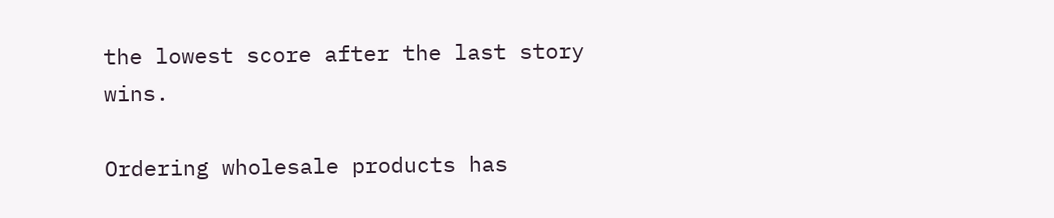the lowest score after the last story wins.

Ordering wholesale products has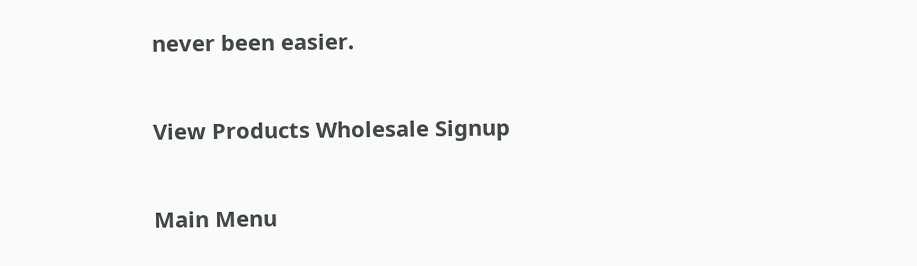never been easier.

View Products Wholesale Signup

Main Menu